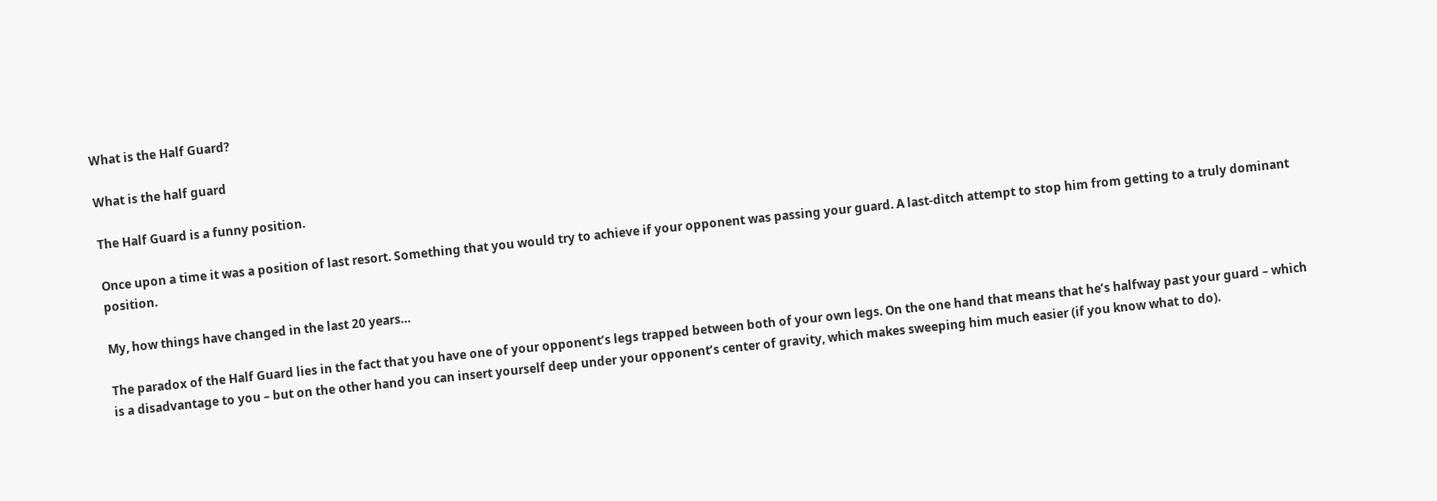What is the Half Guard?

What is the half guard

The Half Guard is a funny position.

Once upon a time it was a position of last resort. Something that you would try to achieve if your opponent was passing your guard. A last-ditch attempt to stop him from getting to a truly dominant position.

My, how things have changed in the last 20 years…

The paradox of the Half Guard lies in the fact that you have one of your opponent’s legs trapped between both of your own legs. On the one hand that means that he’s halfway past your guard – which is a disadvantage to you – but on the other hand you can insert yourself deep under your opponent’s center of gravity, which makes sweeping him much easier (if you know what to do).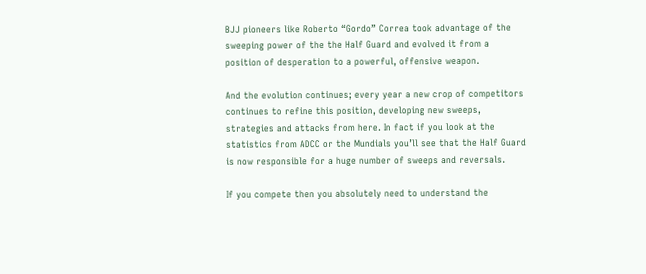BJJ pioneers like Roberto “Gordo” Correa took advantage of the sweeping power of the the Half Guard and evolved it from a position of desperation to a powerful, offensive weapon.

And the evolution continues; every year a new crop of competitors continues to refine this position, developing new sweeps, strategies and attacks from here. In fact if you look at the statistics from ADCC or the Mundials you’ll see that the Half Guard is now responsible for a huge number of sweeps and reversals.

If you compete then you absolutely need to understand the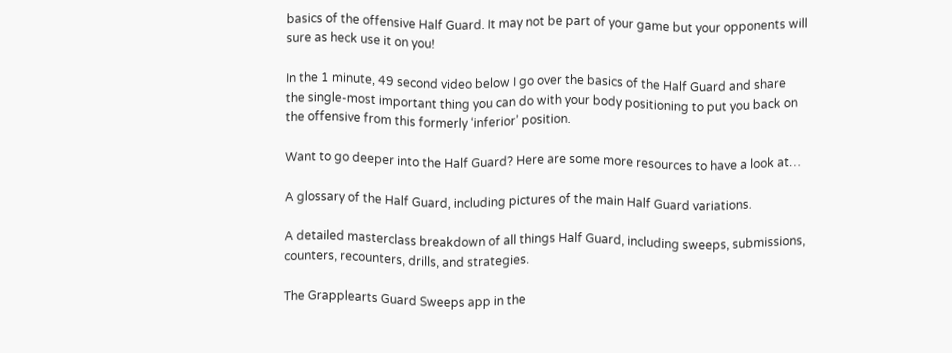basics of the offensive Half Guard. It may not be part of your game but your opponents will sure as heck use it on you!

In the 1 minute, 49 second video below I go over the basics of the Half Guard and share the single-most important thing you can do with your body positioning to put you back on the offensive from this formerly ‘inferior’ position.

Want to go deeper into the Half Guard? Here are some more resources to have a look at…

A glossary of the Half Guard, including pictures of the main Half Guard variations.

A detailed masterclass breakdown of all things Half Guard, including sweeps, submissions, counters, recounters, drills, and strategies.

The Grapplearts Guard Sweeps app in the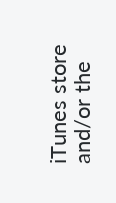iTunes store and/or the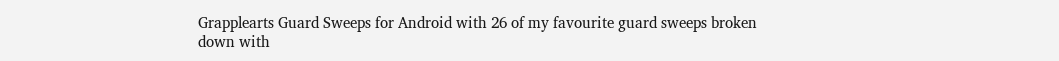Grapplearts Guard Sweeps for Android with 26 of my favourite guard sweeps broken down with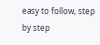easy to follow, step by step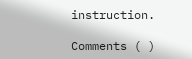instruction.

Comments ( )